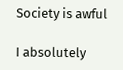Society is awful

I absolutely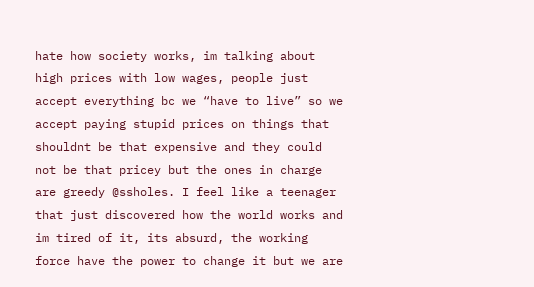hate how society works, im talking about high prices with low wages, people just accept everything bc we “have to live” so we accept paying stupid prices on things that shouldnt be that expensive and they could not be that pricey but the ones in charge are greedy @ssholes. I feel like a teenager that just discovered how the world works and im tired of it, its absurd, the working force have the power to change it but we are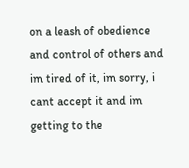on a leash of obedience and control of others and im tired of it, im sorry, i cant accept it and im getting to the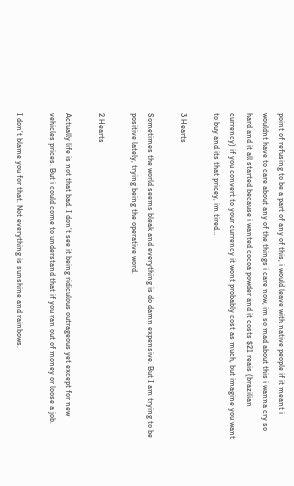point of refusing to be a part of any of this, i would leave with native people if it meant i wouldnt have to care about any of the things i care now, im so mad about this i wanna cry so hard and it all started because i wanted cocoa powder and it costs $21 reais (brazilian currency) if you convert to your currency it wont probably cost as much, but imagine you want to buy and its that pricey, im tired…

3 Hearts

Sometimes the world seems bleak and everything is do damn expensive. But I am trying to be positive lately, trying being the operative word.

2 Hearts

Actually life is not that bad. I don’t see it being ridiculous outrageous yet except for new vehicles prices. But i could come to understand that if you ran out of money or loose a job.

I don’t blame you for that. Not everything is sunshine and rainbows.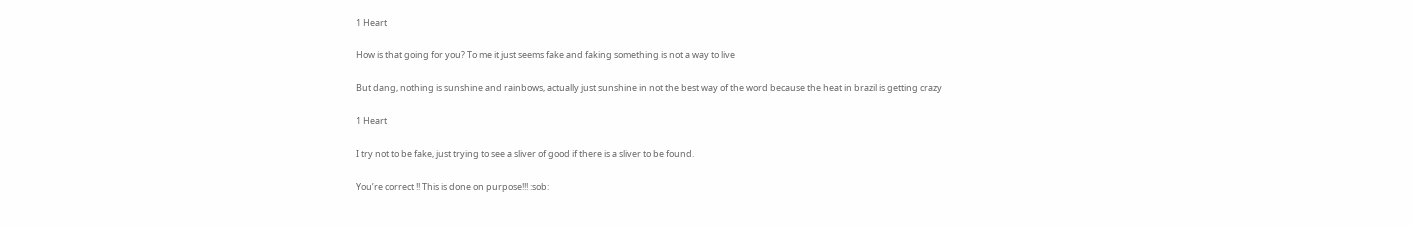1 Heart

How is that going for you? To me it just seems fake and faking something is not a way to live

But dang, nothing is sunshine and rainbows, actually just sunshine in not the best way of the word because the heat in brazil is getting crazy

1 Heart

I try not to be fake, just trying to see a sliver of good if there is a sliver to be found.

You’re correct !! This is done on purpose!!! :sob: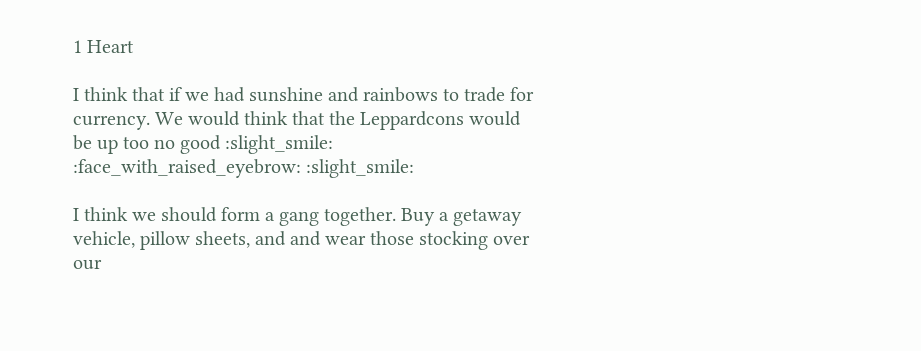1 Heart

I think that if we had sunshine and rainbows to trade for currency. We would think that the Leppardcons would be up too no good :slight_smile: :face_with_raised_eyebrow: :slight_smile:

I think we should form a gang together. Buy a getaway vehicle, pillow sheets, and and wear those stocking over our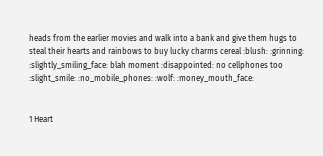heads from the earlier movies and walk into a bank and give them hugs to steal their hearts and rainbows to buy lucky charms cereal :blush: :grinning: :slightly_smiling_face: blah moment :disappointed: no cellphones too :slight_smile: :no_mobile_phones: :wolf: :money_mouth_face:


1 Heart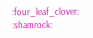:four_leaf_clover: :shamrock: